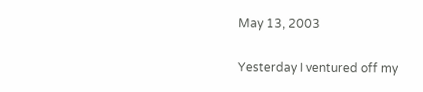May 13, 2003

Yesterday I ventured off my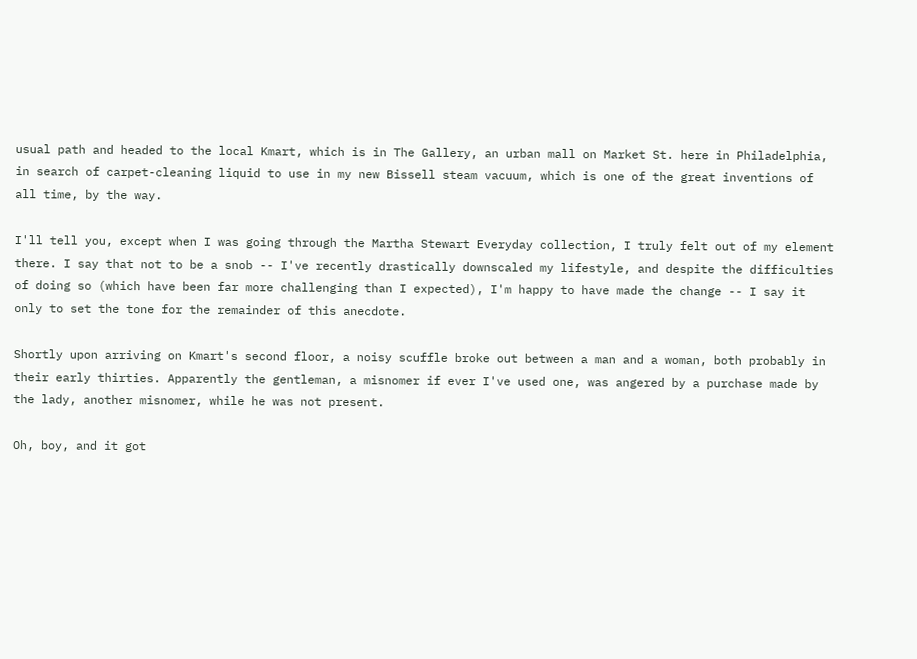usual path and headed to the local Kmart, which is in The Gallery, an urban mall on Market St. here in Philadelphia, in search of carpet-cleaning liquid to use in my new Bissell steam vacuum, which is one of the great inventions of all time, by the way.

I'll tell you, except when I was going through the Martha Stewart Everyday collection, I truly felt out of my element there. I say that not to be a snob -- I've recently drastically downscaled my lifestyle, and despite the difficulties of doing so (which have been far more challenging than I expected), I'm happy to have made the change -- I say it only to set the tone for the remainder of this anecdote.

Shortly upon arriving on Kmart's second floor, a noisy scuffle broke out between a man and a woman, both probably in their early thirties. Apparently the gentleman, a misnomer if ever I've used one, was angered by a purchase made by the lady, another misnomer, while he was not present.

Oh, boy, and it got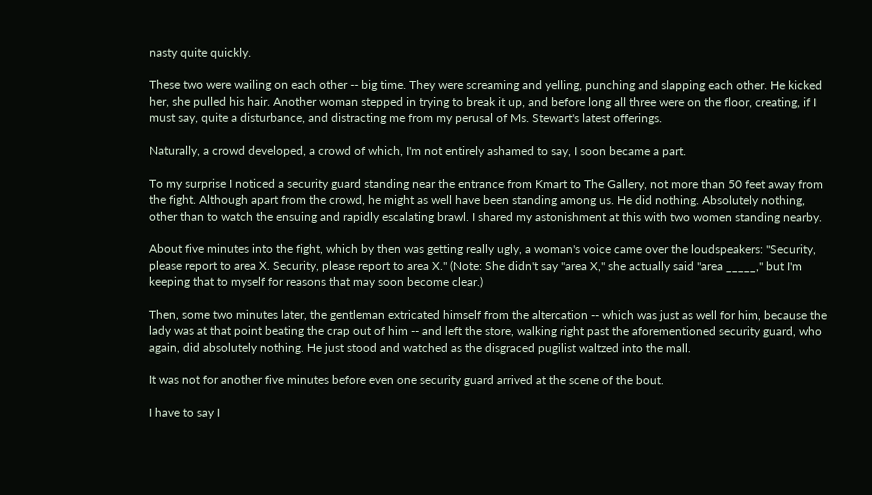nasty quite quickly.

These two were wailing on each other -- big time. They were screaming and yelling, punching and slapping each other. He kicked her, she pulled his hair. Another woman stepped in trying to break it up, and before long all three were on the floor, creating, if I must say, quite a disturbance, and distracting me from my perusal of Ms. Stewart's latest offerings.

Naturally, a crowd developed, a crowd of which, I'm not entirely ashamed to say, I soon became a part.

To my surprise I noticed a security guard standing near the entrance from Kmart to The Gallery, not more than 50 feet away from the fight. Although apart from the crowd, he might as well have been standing among us. He did nothing. Absolutely nothing, other than to watch the ensuing and rapidly escalating brawl. I shared my astonishment at this with two women standing nearby.

About five minutes into the fight, which by then was getting really ugly, a woman's voice came over the loudspeakers: "Security, please report to area X. Security, please report to area X." (Note: She didn't say "area X," she actually said "area _____," but I'm keeping that to myself for reasons that may soon become clear.)

Then, some two minutes later, the gentleman extricated himself from the altercation -- which was just as well for him, because the lady was at that point beating the crap out of him -- and left the store, walking right past the aforementioned security guard, who again, did absolutely nothing. He just stood and watched as the disgraced pugilist waltzed into the mall.

It was not for another five minutes before even one security guard arrived at the scene of the bout.

I have to say I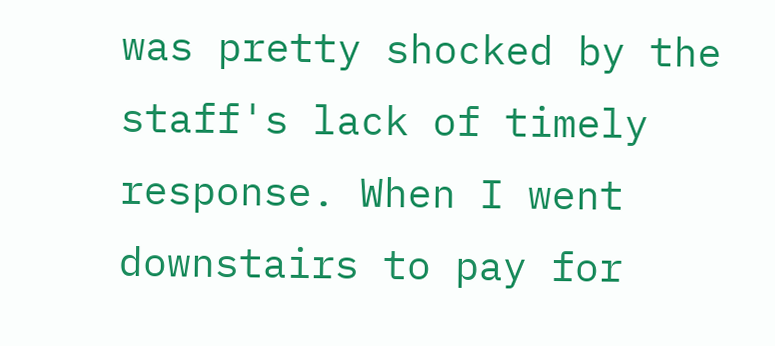was pretty shocked by the staff's lack of timely response. When I went downstairs to pay for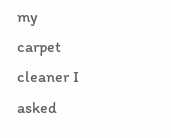my carpet cleaner I asked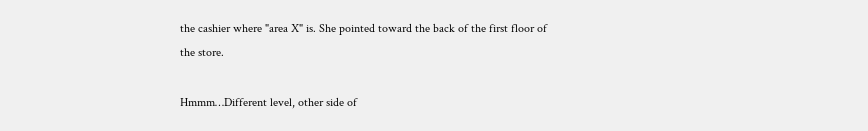the cashier where "area X" is. She pointed toward the back of the first floor of the store.

Hmmm…Different level, other side of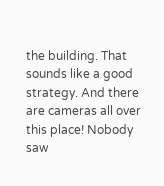the building. That sounds like a good strategy. And there are cameras all over this place! Nobody saw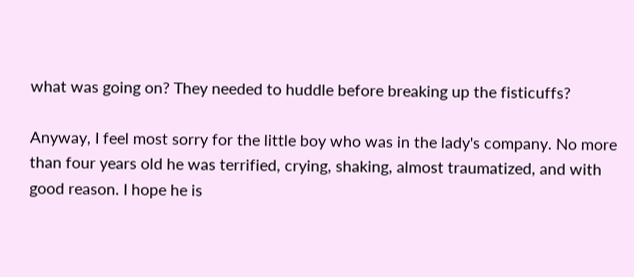what was going on? They needed to huddle before breaking up the fisticuffs?

Anyway, I feel most sorry for the little boy who was in the lady's company. No more than four years old he was terrified, crying, shaking, almost traumatized, and with good reason. I hope he is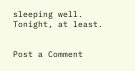sleeping well. Tonight, at least.


Post a Comment